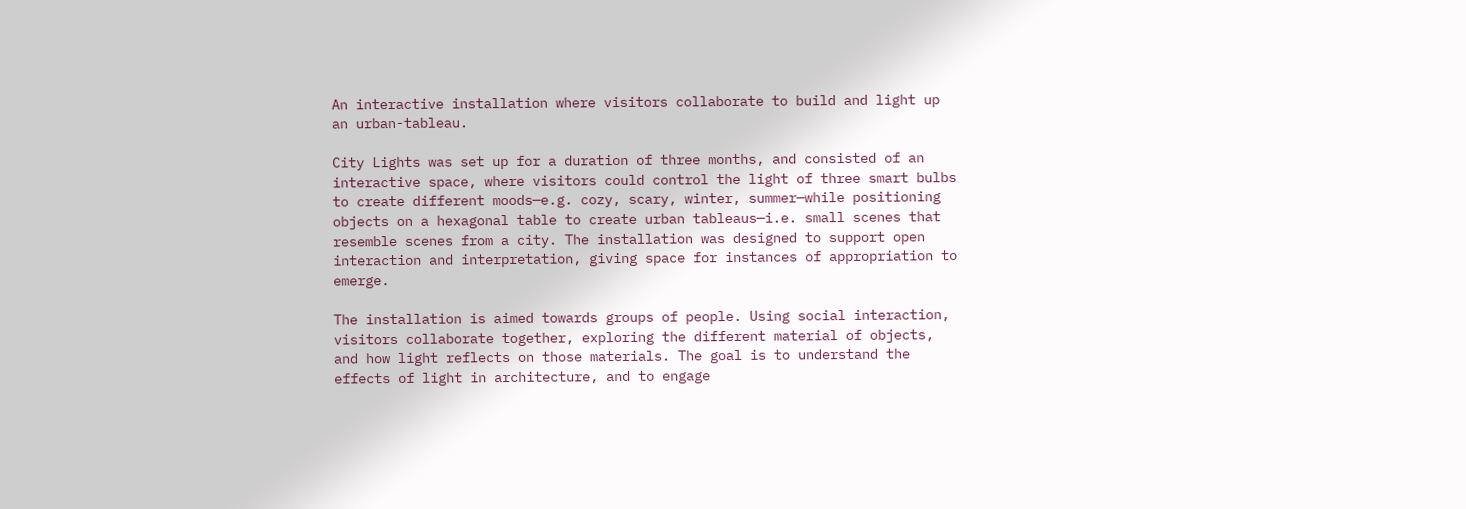An interactive installation where visitors collaborate to build and light up an urban-tableau.

City Lights was set up for a duration of three months, and consisted of an interactive space, where visitors could control the light of three smart bulbs to create different moods—e.g. cozy, scary, winter, summer—while positioning objects on a hexagonal table to create urban tableaus—i.e. small scenes that resemble scenes from a city. The installation was designed to support open interaction and interpretation, giving space for instances of appropriation to emerge.

The installation is aimed towards groups of people. Using social interaction, visitors collaborate together, exploring the different material of objects, and how light reflects on those materials. The goal is to understand the effects of light in architecture, and to engage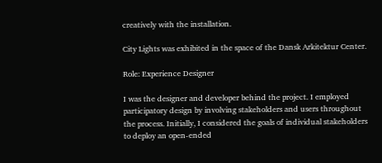creatively with the installation.

City Lights was exhibited in the space of the Dansk Arkitektur Center.

Role: Experience Designer

I was the designer and developer behind the project. I employed participatory design by involving stakeholders and users throughout the process. Initially, I considered the goals of individual stakeholders to deploy an open-ended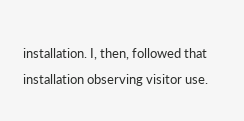installation. I, then, followed that installation observing visitor use.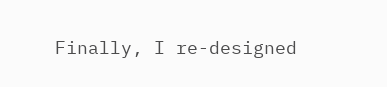Finally, I re-designed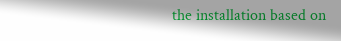the installation based on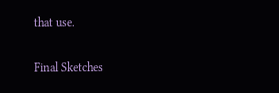that use.

Final Sketches